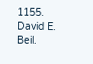1155. David E. Beil.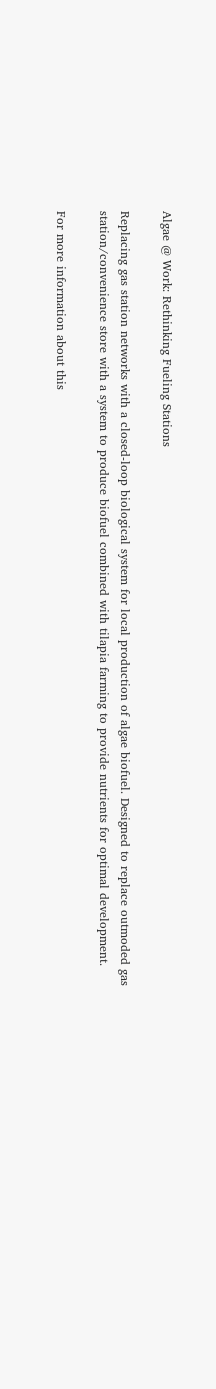Algae @ Work: Rethinking Fueling Stations

Replacing gas station networks with a closed-loop biological system for local production of algae biofuel. Designed to replace outmoded gas station/convenience store with a system to produce biofuel combined with tilapia farming to provide nutrients for optimal development.

For more information about this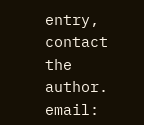entry, contact the author. email: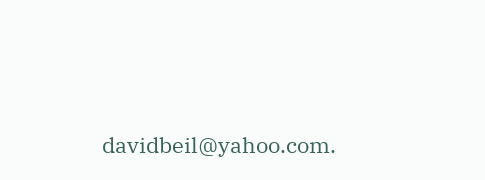davidbeil@yahoo.com.